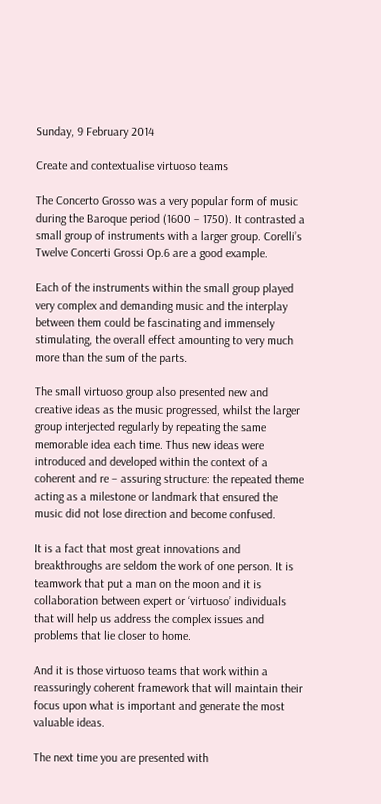Sunday, 9 February 2014

Create and contextualise virtuoso teams

The Concerto Grosso was a very popular form of music during the Baroque period (1600 – 1750). It contrasted a small group of instruments with a larger group. Corelli’s Twelve Concerti Grossi Op.6 are a good example.

Each of the instruments within the small group played very complex and demanding music and the interplay between them could be fascinating and immensely stimulating, the overall effect amounting to very much more than the sum of the parts.

The small virtuoso group also presented new and creative ideas as the music progressed, whilst the larger group interjected regularly by repeating the same memorable idea each time. Thus new ideas were introduced and developed within the context of a coherent and re – assuring structure: the repeated theme acting as a milestone or landmark that ensured the music did not lose direction and become confused.

It is a fact that most great innovations and breakthroughs are seldom the work of one person. It is teamwork that put a man on the moon and it is collaboration between expert or ‘virtuoso’ individuals that will help us address the complex issues and problems that lie closer to home.

And it is those virtuoso teams that work within a reassuringly coherent framework that will maintain their focus upon what is important and generate the most valuable ideas.

The next time you are presented with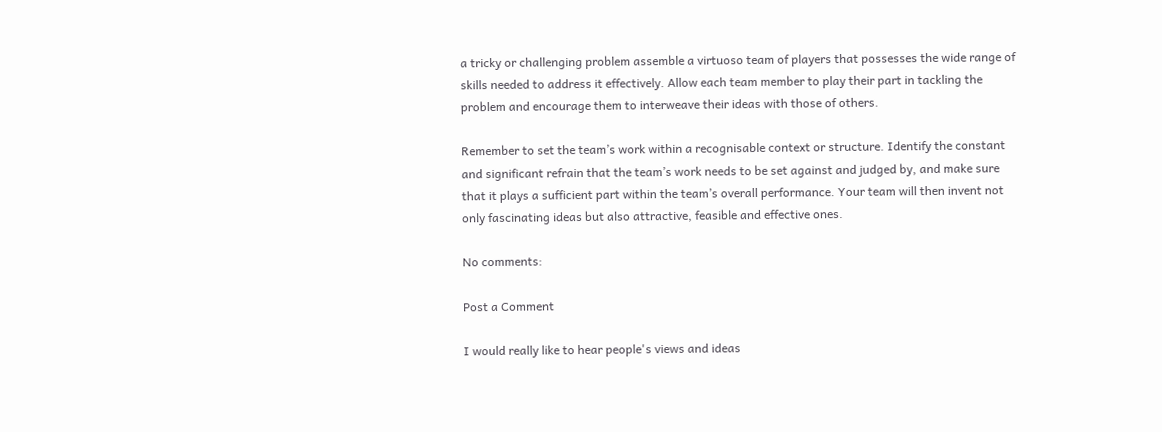a tricky or challenging problem assemble a virtuoso team of players that possesses the wide range of skills needed to address it effectively. Allow each team member to play their part in tackling the problem and encourage them to interweave their ideas with those of others.

Remember to set the team’s work within a recognisable context or structure. Identify the constant and significant refrain that the team’s work needs to be set against and judged by, and make sure that it plays a sufficient part within the team’s overall performance. Your team will then invent not only fascinating ideas but also attractive, feasible and effective ones.

No comments:

Post a Comment

I would really like to hear people's views and ideas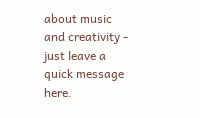about music and creativity - just leave a quick message here.